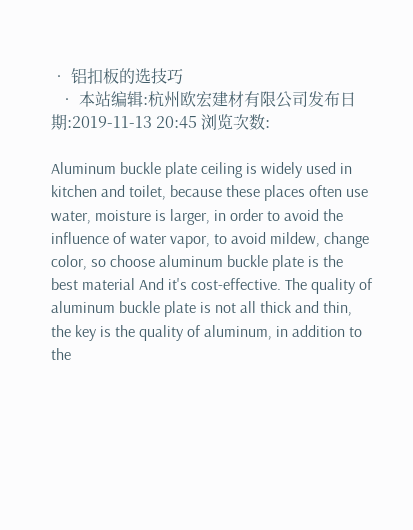• 铝扣板的选技巧
  • 本站编辑:杭州欧宏建材有限公司发布日期:2019-11-13 20:45 浏览次数:

Aluminum buckle plate ceiling is widely used in kitchen and toilet, because these places often use water, moisture is larger, in order to avoid the influence of water vapor, to avoid mildew, change color, so choose aluminum buckle plate is the best material And it's cost-effective. The quality of aluminum buckle plate is not all thick and thin, the key is the quality of aluminum, in addition to the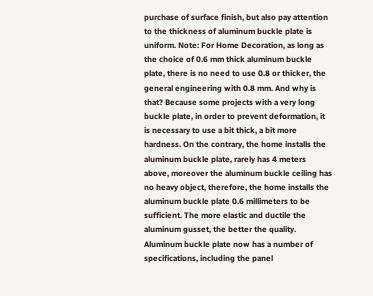purchase of surface finish, but also pay attention to the thickness of aluminum buckle plate is uniform. Note: For Home Decoration, as long as the choice of 0.6 mm thick aluminum buckle plate, there is no need to use 0.8 or thicker, the general engineering with 0.8 mm. And why is that? Because some projects with a very long buckle plate, in order to prevent deformation, it is necessary to use a bit thick, a bit more hardness. On the contrary, the home installs the aluminum buckle plate, rarely has 4 meters above, moreover the aluminum buckle ceiling has no heavy object, therefore, the home installs the aluminum buckle plate 0.6 millimeters to be sufficient. The more elastic and ductile the aluminum gusset, the better the quality. Aluminum buckle plate now has a number of specifications, including the panel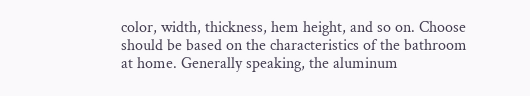color, width, thickness, hem height, and so on. Choose should be based on the characteristics of the bathroom at home. Generally speaking, the aluminum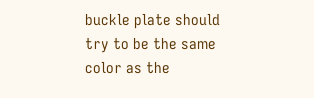buckle plate should try to be the same color as the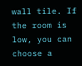wall tile. If the room is low, you can choose a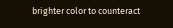brighter color to counteract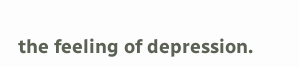the feeling of depression.